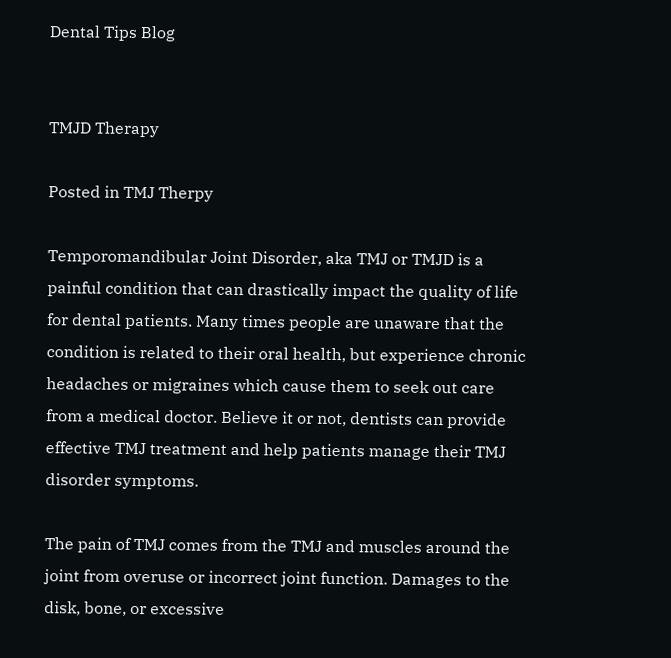Dental Tips Blog


TMJD Therapy

Posted in TMJ Therpy

Temporomandibular Joint Disorder, aka TMJ or TMJD is a painful condition that can drastically impact the quality of life for dental patients. Many times people are unaware that the condition is related to their oral health, but experience chronic headaches or migraines which cause them to seek out care from a medical doctor. Believe it or not, dentists can provide effective TMJ treatment and help patients manage their TMJ disorder symptoms.

The pain of TMJ comes from the TMJ and muscles around the joint from overuse or incorrect joint function. Damages to the disk, bone, or excessive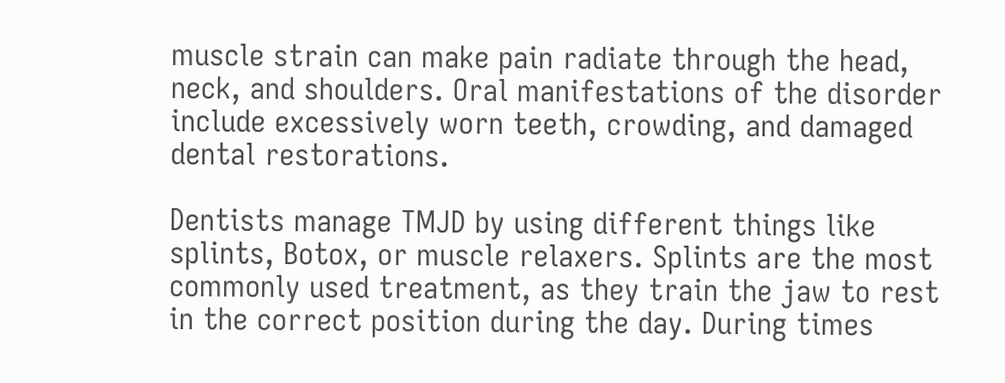muscle strain can make pain radiate through the head, neck, and shoulders. Oral manifestations of the disorder include excessively worn teeth, crowding, and damaged dental restorations.

Dentists manage TMJD by using different things like splints, Botox, or muscle relaxers. Splints are the most commonly used treatment, as they train the jaw to rest in the correct position during the day. During times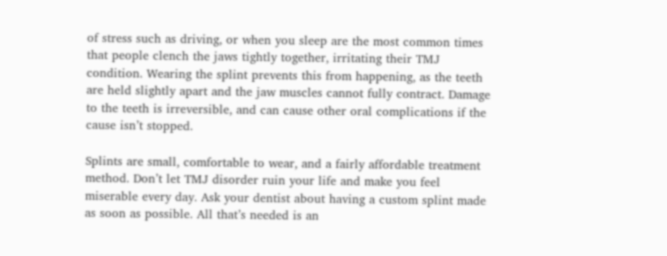of stress such as driving, or when you sleep are the most common times that people clench the jaws tightly together, irritating their TMJ condition. Wearing the splint prevents this from happening, as the teeth are held slightly apart and the jaw muscles cannot fully contract. Damage to the teeth is irreversible, and can cause other oral complications if the cause isn’t stopped.

Splints are small, comfortable to wear, and a fairly affordable treatment method. Don’t let TMJ disorder ruin your life and make you feel miserable every day. Ask your dentist about having a custom splint made as soon as possible. All that’s needed is an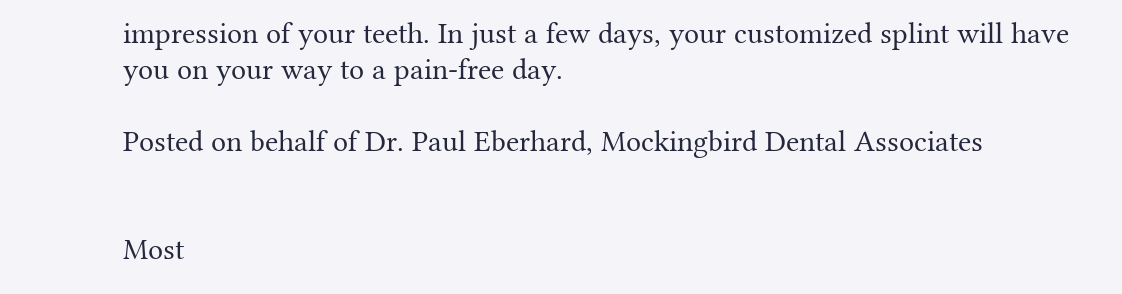impression of your teeth. In just a few days, your customized splint will have you on your way to a pain-free day.

Posted on behalf of Dr. Paul Eberhard, Mockingbird Dental Associates


Most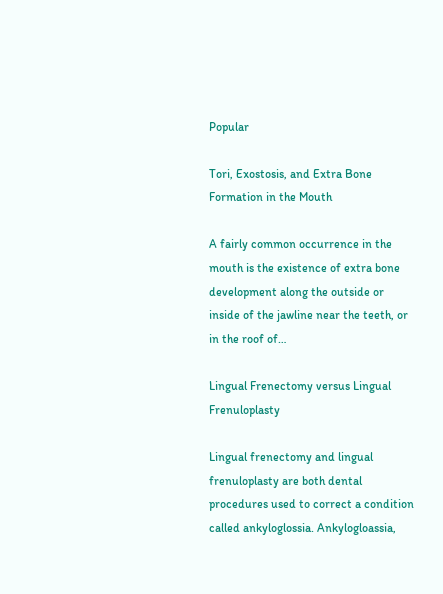Popular

Tori, Exostosis, and Extra Bone Formation in the Mouth

A fairly common occurrence in the mouth is the existence of extra bone development along the outside or inside of the jawline near the teeth, or in the roof of…

Lingual Frenectomy versus Lingual Frenuloplasty

Lingual frenectomy and lingual frenuloplasty are both dental procedures used to correct a condition called ankyloglossia. Ankylogloassia,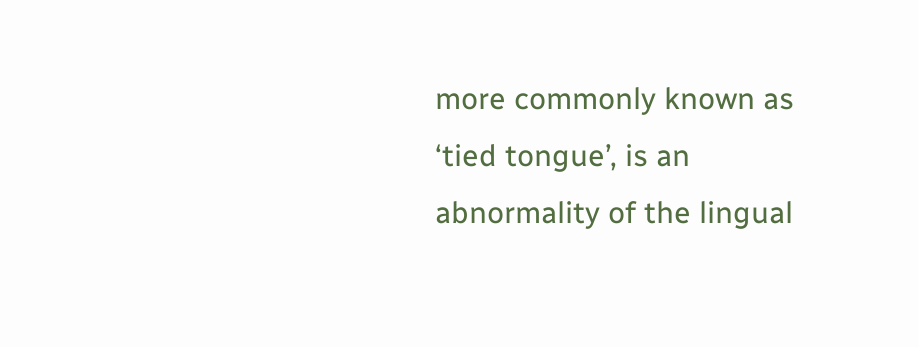more commonly known as ‘tied tongue’, is an abnormality of the lingual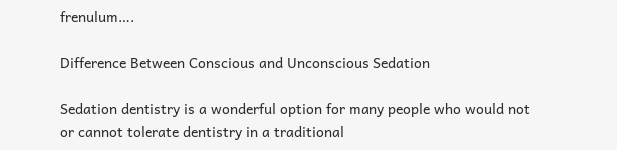frenulum….

Difference Between Conscious and Unconscious Sedation

Sedation dentistry is a wonderful option for many people who would not or cannot tolerate dentistry in a traditional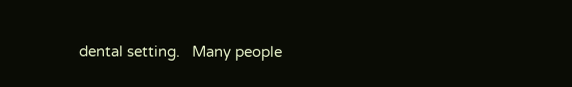dental setting.   Many people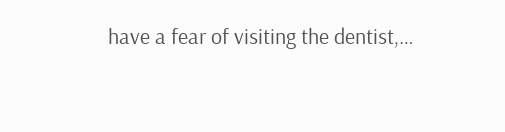have a fear of visiting the dentist,…